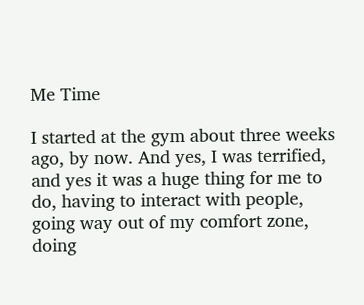Me Time

I started at the gym about three weeks ago, by now. And yes, I was terrified, and yes it was a huge thing for me to do, having to interact with people, going way out of my comfort zone, doing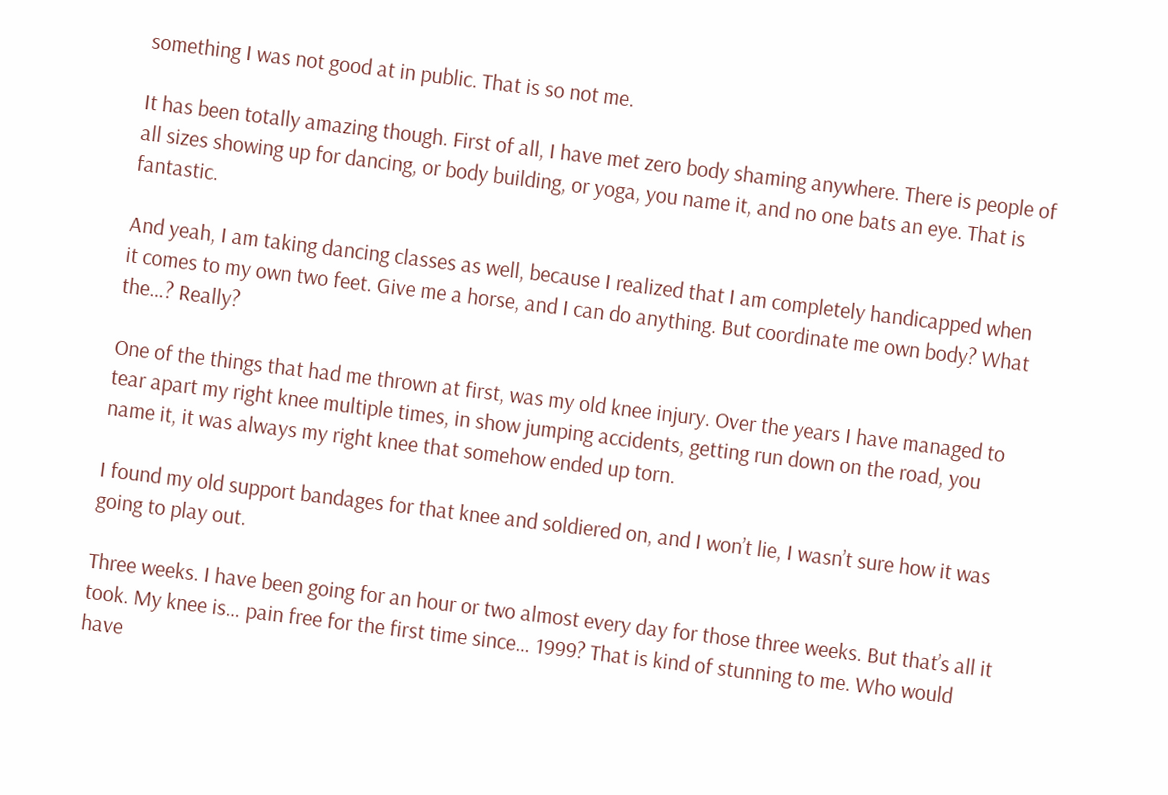something I was not good at in public. That is so not me.

It has been totally amazing though. First of all, I have met zero body shaming anywhere. There is people of all sizes showing up for dancing, or body building, or yoga, you name it, and no one bats an eye. That is fantastic.

And yeah, I am taking dancing classes as well, because I realized that I am completely handicapped when it comes to my own two feet. Give me a horse, and I can do anything. But coordinate me own body? What the…? Really?

One of the things that had me thrown at first, was my old knee injury. Over the years I have managed to tear apart my right knee multiple times, in show jumping accidents, getting run down on the road, you name it, it was always my right knee that somehow ended up torn.

I found my old support bandages for that knee and soldiered on, and I won’t lie, I wasn’t sure how it was going to play out.

Three weeks. I have been going for an hour or two almost every day for those three weeks. But that’s all it took. My knee is… pain free for the first time since… 1999? That is kind of stunning to me. Who would have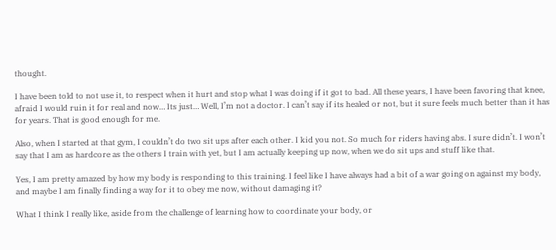thought.

I have been told to not use it, to respect when it hurt and stop what I was doing if it got to bad. All these years, I have been favoring that knee, afraid I would ruin it for real and now… Its just… Well, I’m not a doctor. I can’t say if its healed or not, but it sure feels much better than it has for years. That is good enough for me.

Also, when I started at that gym, I couldn’t do two sit ups after each other. I kid you not. So much for riders having abs. I sure didn’t. I won’t say that I am as hardcore as the others I train with yet, but I am actually keeping up now, when we do sit ups and stuff like that.

Yes, I am pretty amazed by how my body is responding to this training. I feel like I have always had a bit of a war going on against my body, and maybe I am finally finding a way for it to obey me now, without damaging it?

What I think I really like, aside from the challenge of learning how to coordinate your body, or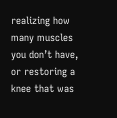realizing how many muscles you don’t have, or restoring a knee that was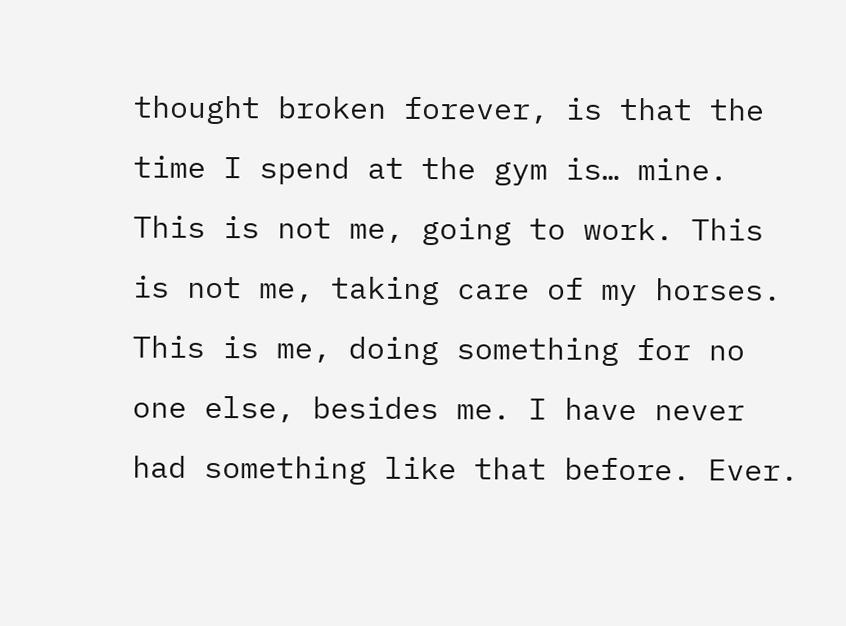thought broken forever, is that the time I spend at the gym is… mine. This is not me, going to work. This is not me, taking care of my horses. This is me, doing something for no one else, besides me. I have never had something like that before. Ever.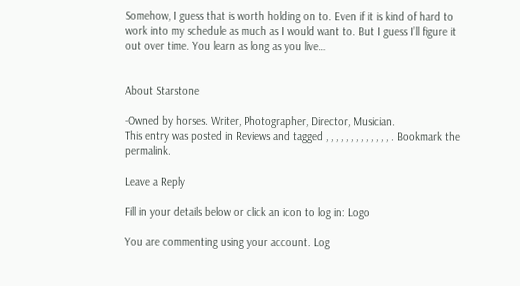Somehow, I guess that is worth holding on to. Even if it is kind of hard to work into my schedule as much as I would want to. But I guess I’ll figure it out over time. You learn as long as you live…


About Starstone

-Owned by horses. Writer, Photographer, Director, Musician.
This entry was posted in Reviews and tagged , , , , , , , , , , , , , . Bookmark the permalink.

Leave a Reply

Fill in your details below or click an icon to log in: Logo

You are commenting using your account. Log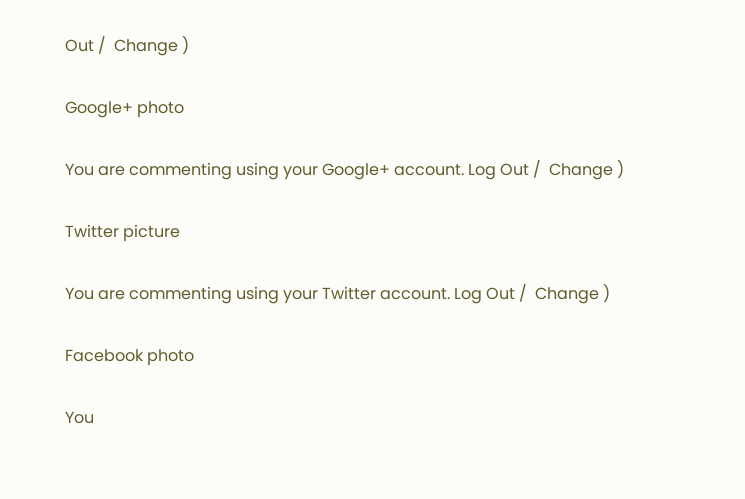Out /  Change )

Google+ photo

You are commenting using your Google+ account. Log Out /  Change )

Twitter picture

You are commenting using your Twitter account. Log Out /  Change )

Facebook photo

You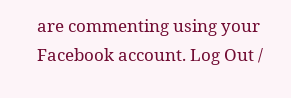are commenting using your Facebook account. Log Out /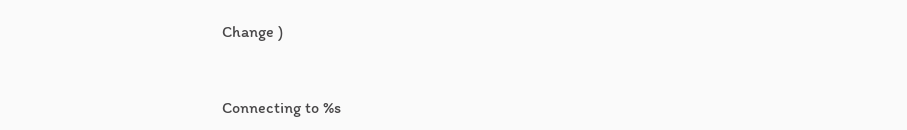Change )


Connecting to %s